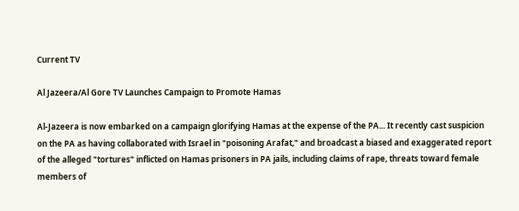Current TV

Al Jazeera/Al Gore TV Launches Campaign to Promote Hamas

Al-Jazeera is now embarked on a campaign glorifying Hamas at the expense of the PA... It recently cast suspicion on the PA as having collaborated with Israel in "poisoning Arafat," and broadcast a biased and exaggerated report of the alleged "tortures" inflicted on Hamas prisoners in PA jails, including claims of rape, threats toward female members of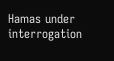Hamas under interrogation